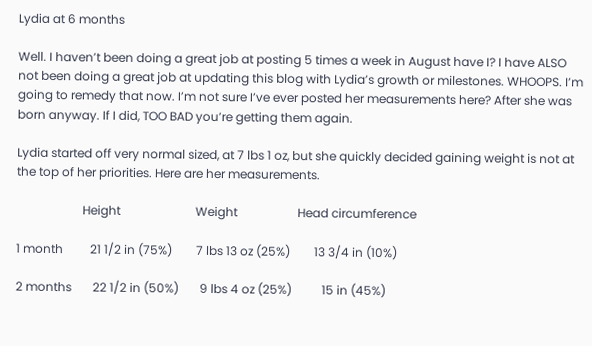Lydia at 6 months

Well. I haven’t been doing a great job at posting 5 times a week in August have I? I have ALSO not been doing a great job at updating this blog with Lydia’s growth or milestones. WHOOPS. I’m going to remedy that now. I’m not sure I’ve ever posted her measurements here? After she was born anyway. If I did, TOO BAD you’re getting them again.

Lydia started off very normal sized, at 7 lbs 1 oz, but she quickly decided gaining weight is not at the top of her priorities. Here are her measurements.

                      Height                         Weight                    Head circumference

1 month         21 1/2 in (75%)        7 lbs 13 oz (25%)        13 3/4 in (10%)

2 months       22 1/2 in (50%)       9 lbs 4 oz (25%)          15 in (45%)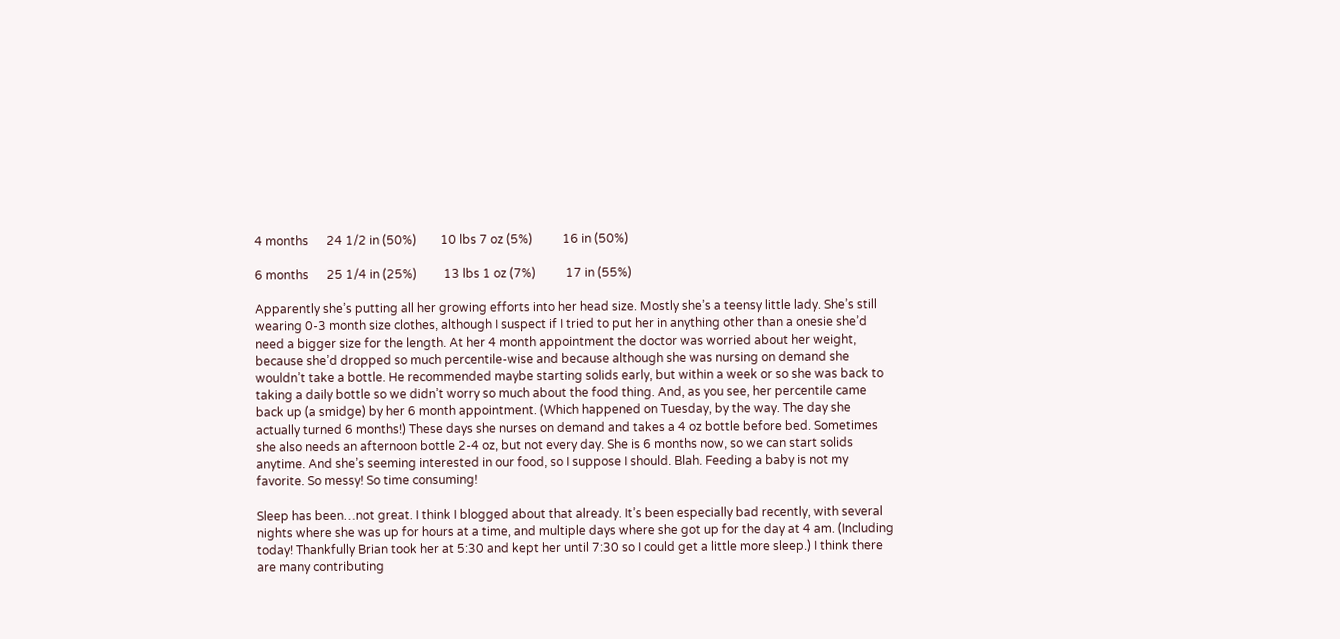4 months      24 1/2 in (50%)        10 lbs 7 oz (5%)          16 in (50%)

6 months      25 1/4 in (25%)         13 lbs 1 oz (7%)          17 in (55%)

Apparently she’s putting all her growing efforts into her head size. Mostly she’s a teensy little lady. She’s still wearing 0-3 month size clothes, although I suspect if I tried to put her in anything other than a onesie she’d need a bigger size for the length. At her 4 month appointment the doctor was worried about her weight, because she’d dropped so much percentile-wise and because although she was nursing on demand she wouldn’t take a bottle. He recommended maybe starting solids early, but within a week or so she was back to taking a daily bottle so we didn’t worry so much about the food thing. And, as you see, her percentile came back up (a smidge) by her 6 month appointment. (Which happened on Tuesday, by the way. The day she actually turned 6 months!) These days she nurses on demand and takes a 4 oz bottle before bed. Sometimes she also needs an afternoon bottle 2-4 oz, but not every day. She is 6 months now, so we can start solids anytime. And she’s seeming interested in our food, so I suppose I should. Blah. Feeding a baby is not my favorite. So messy! So time consuming!

Sleep has been…not great. I think I blogged about that already. It’s been especially bad recently, with several nights where she was up for hours at a time, and multiple days where she got up for the day at 4 am. (Including today! Thankfully Brian took her at 5:30 and kept her until 7:30 so I could get a little more sleep.) I think there are many contributing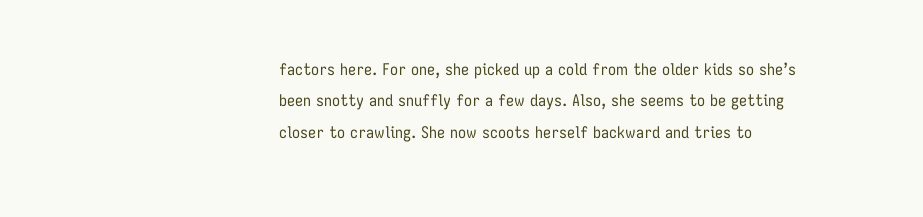factors here. For one, she picked up a cold from the older kids so she’s been snotty and snuffly for a few days. Also, she seems to be getting closer to crawling. She now scoots herself backward and tries to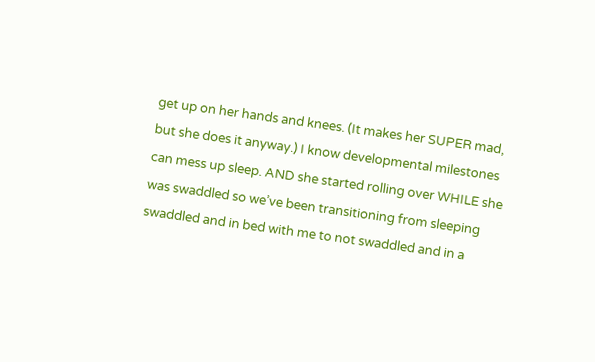get up on her hands and knees. (It makes her SUPER mad, but she does it anyway.) I know developmental milestones can mess up sleep. AND she started rolling over WHILE she was swaddled so we’ve been transitioning from sleeping swaddled and in bed with me to not swaddled and in a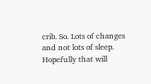crib. So. Lots of changes and not lots of sleep. Hopefully that will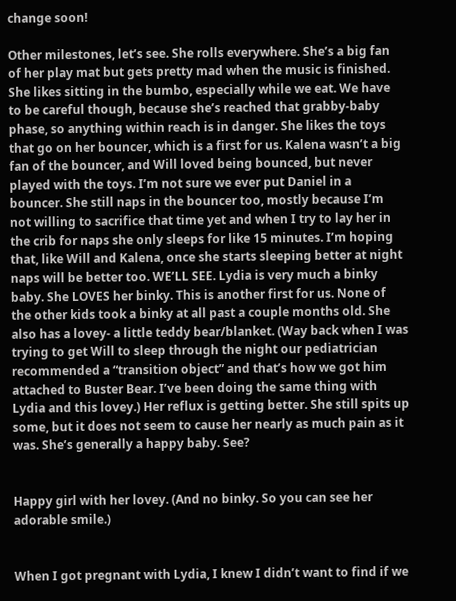change soon!

Other milestones, let’s see. She rolls everywhere. She’s a big fan of her play mat but gets pretty mad when the music is finished. She likes sitting in the bumbo, especially while we eat. We have to be careful though, because she’s reached that grabby-baby phase, so anything within reach is in danger. She likes the toys that go on her bouncer, which is a first for us. Kalena wasn’t a big fan of the bouncer, and Will loved being bounced, but never played with the toys. I’m not sure we ever put Daniel in a bouncer. She still naps in the bouncer too, mostly because I’m not willing to sacrifice that time yet and when I try to lay her in the crib for naps she only sleeps for like 15 minutes. I’m hoping that, like Will and Kalena, once she starts sleeping better at night naps will be better too. WE’LL SEE. Lydia is very much a binky baby. She LOVES her binky. This is another first for us. None of the other kids took a binky at all past a couple months old. She also has a lovey- a little teddy bear/blanket. (Way back when I was trying to get Will to sleep through the night our pediatrician recommended a “transition object” and that’s how we got him attached to Buster Bear. I’ve been doing the same thing with Lydia and this lovey.) Her reflux is getting better. She still spits up some, but it does not seem to cause her nearly as much pain as it was. She’s generally a happy baby. See?


Happy girl with her lovey. (And no binky. So you can see her adorable smile.)


When I got pregnant with Lydia, I knew I didn’t want to find if we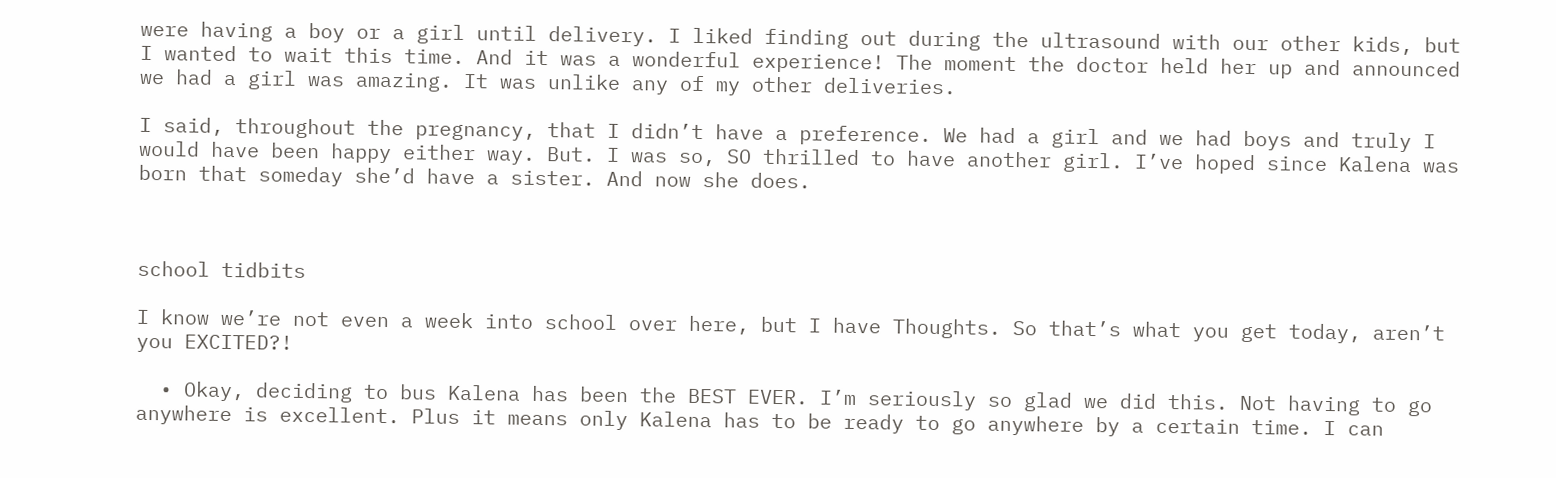were having a boy or a girl until delivery. I liked finding out during the ultrasound with our other kids, but I wanted to wait this time. And it was a wonderful experience! The moment the doctor held her up and announced we had a girl was amazing. It was unlike any of my other deliveries.

I said, throughout the pregnancy, that I didn’t have a preference. We had a girl and we had boys and truly I would have been happy either way. But. I was so, SO thrilled to have another girl. I’ve hoped since Kalena was born that someday she’d have a sister. And now she does.



school tidbits

I know we’re not even a week into school over here, but I have Thoughts. So that’s what you get today, aren’t you EXCITED?!

  • Okay, deciding to bus Kalena has been the BEST EVER. I’m seriously so glad we did this. Not having to go anywhere is excellent. Plus it means only Kalena has to be ready to go anywhere by a certain time. I can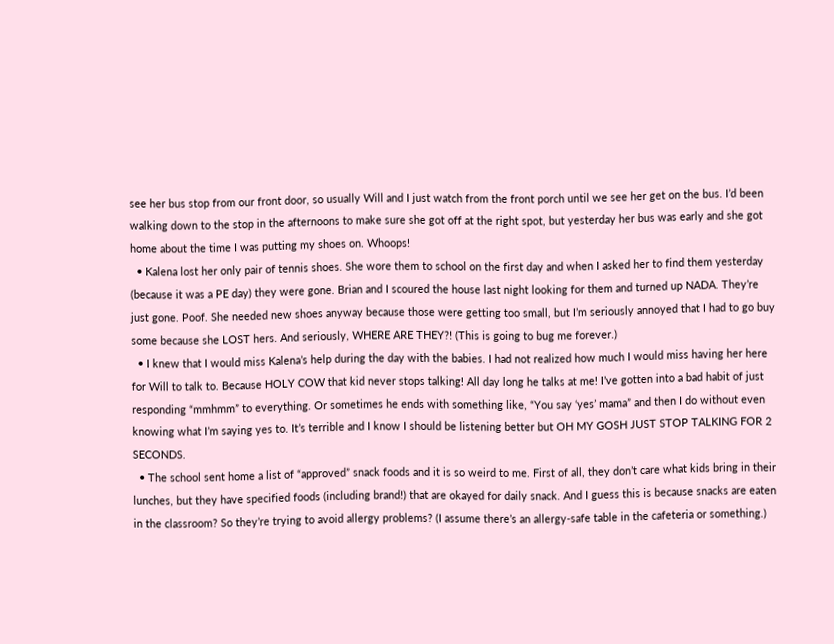see her bus stop from our front door, so usually Will and I just watch from the front porch until we see her get on the bus. I’d been walking down to the stop in the afternoons to make sure she got off at the right spot, but yesterday her bus was early and she got home about the time I was putting my shoes on. Whoops!
  • Kalena lost her only pair of tennis shoes. She wore them to school on the first day and when I asked her to find them yesterday (because it was a PE day) they were gone. Brian and I scoured the house last night looking for them and turned up NADA. They’re just gone. Poof. She needed new shoes anyway because those were getting too small, but I’m seriously annoyed that I had to go buy some because she LOST hers. And seriously, WHERE ARE THEY?! (This is going to bug me forever.)
  • I knew that I would miss Kalena’s help during the day with the babies. I had not realized how much I would miss having her here for Will to talk to. Because HOLY COW that kid never stops talking! All day long he talks at me! I’ve gotten into a bad habit of just responding “mmhmm” to everything. Or sometimes he ends with something like, “You say ‘yes’ mama” and then I do without even knowing what I’m saying yes to. It’s terrible and I know I should be listening better but OH MY GOSH JUST STOP TALKING FOR 2 SECONDS.
  • The school sent home a list of “approved” snack foods and it is so weird to me. First of all, they don’t care what kids bring in their lunches, but they have specified foods (including brand!) that are okayed for daily snack. And I guess this is because snacks are eaten in the classroom? So they’re trying to avoid allergy problems? (I assume there’s an allergy-safe table in the cafeteria or something.)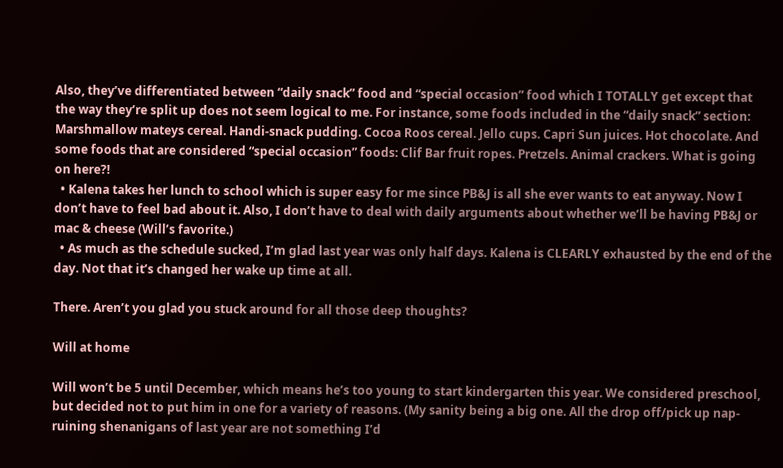Also, they’ve differentiated between “daily snack” food and “special occasion” food which I TOTALLY get except that the way they’re split up does not seem logical to me. For instance, some foods included in the “daily snack” section: Marshmallow mateys cereal. Handi-snack pudding. Cocoa Roos cereal. Jello cups. Capri Sun juices. Hot chocolate. And some foods that are considered “special occasion” foods: Clif Bar fruit ropes. Pretzels. Animal crackers. What is going on here?!
  • Kalena takes her lunch to school which is super easy for me since PB&J is all she ever wants to eat anyway. Now I don’t have to feel bad about it. Also, I don’t have to deal with daily arguments about whether we’ll be having PB&J or mac & cheese (Will’s favorite.)
  • As much as the schedule sucked, I’m glad last year was only half days. Kalena is CLEARLY exhausted by the end of the day. Not that it’s changed her wake up time at all.

There. Aren’t you glad you stuck around for all those deep thoughts?

Will at home

Will won’t be 5 until December, which means he’s too young to start kindergarten this year. We considered preschool, but decided not to put him in one for a variety of reasons. (My sanity being a big one. All the drop off/pick up nap-ruining shenanigans of last year are not something I’d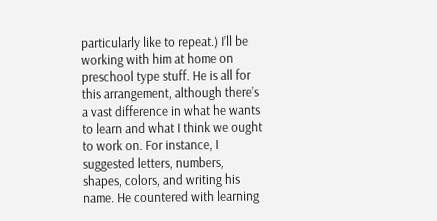particularly like to repeat.) I’ll be working with him at home on preschool type stuff. He is all for this arrangement, although there’s a vast difference in what he wants to learn and what I think we ought to work on. For instance, I suggested letters, numbers, shapes, colors, and writing his name. He countered with learning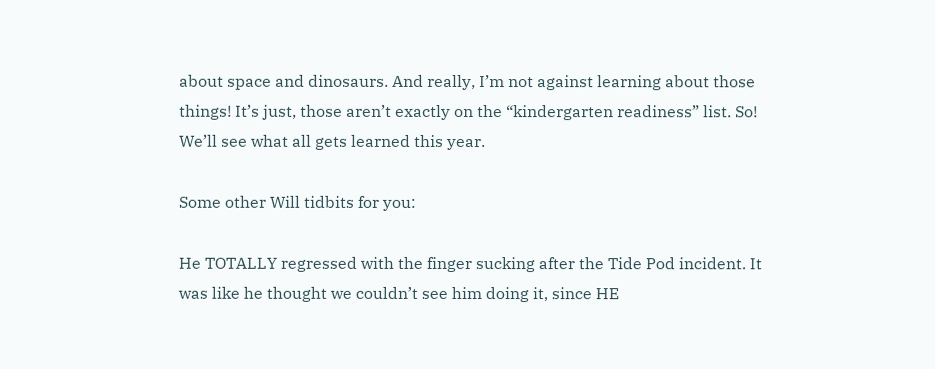about space and dinosaurs. And really, I’m not against learning about those things! It’s just, those aren’t exactly on the “kindergarten readiness” list. So! We’ll see what all gets learned this year.

Some other Will tidbits for you:

He TOTALLY regressed with the finger sucking after the Tide Pod incident. It was like he thought we couldn’t see him doing it, since HE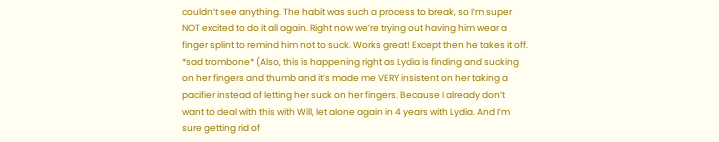couldn’t see anything. The habit was such a process to break, so I’m super NOT excited to do it all again. Right now we’re trying out having him wear a finger splint to remind him not to suck. Works great! Except then he takes it off. *sad trombone* (Also, this is happening right as Lydia is finding and sucking on her fingers and thumb and it’s made me VERY insistent on her taking a pacifier instead of letting her suck on her fingers. Because I already don’t want to deal with this with Will, let alone again in 4 years with Lydia. And I’m sure getting rid of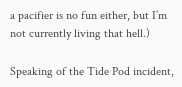a pacifier is no fun either, but I’m not currently living that hell.)

Speaking of the Tide Pod incident,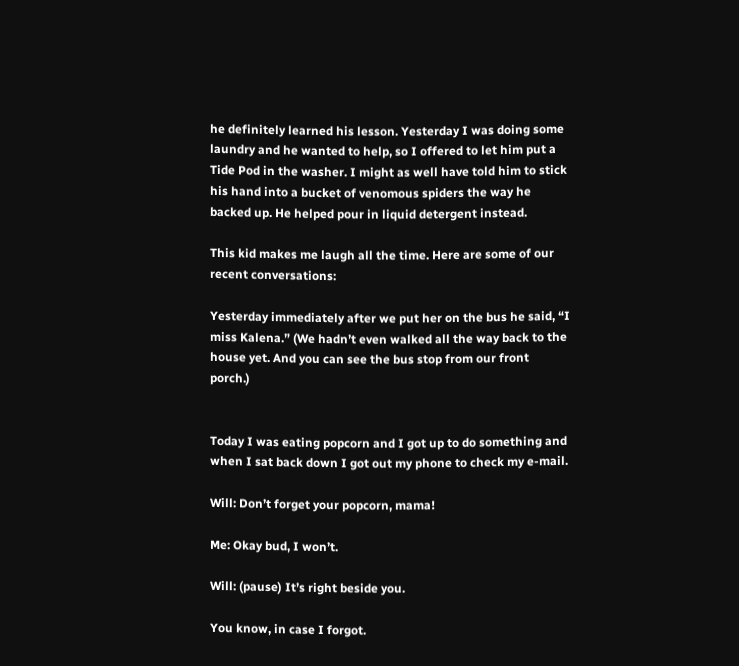he definitely learned his lesson. Yesterday I was doing some laundry and he wanted to help, so I offered to let him put a Tide Pod in the washer. I might as well have told him to stick his hand into a bucket of venomous spiders the way he backed up. He helped pour in liquid detergent instead.

This kid makes me laugh all the time. Here are some of our recent conversations:

Yesterday immediately after we put her on the bus he said, “I miss Kalena.” (We hadn’t even walked all the way back to the house yet. And you can see the bus stop from our front porch.)


Today I was eating popcorn and I got up to do something and when I sat back down I got out my phone to check my e-mail.

Will: Don’t forget your popcorn, mama!

Me: Okay bud, I won’t.

Will: (pause) It’s right beside you.

You know, in case I forgot.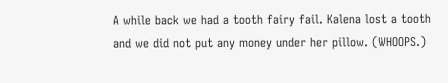A while back we had a tooth fairy fail. Kalena lost a tooth and we did not put any money under her pillow. (WHOOPS.)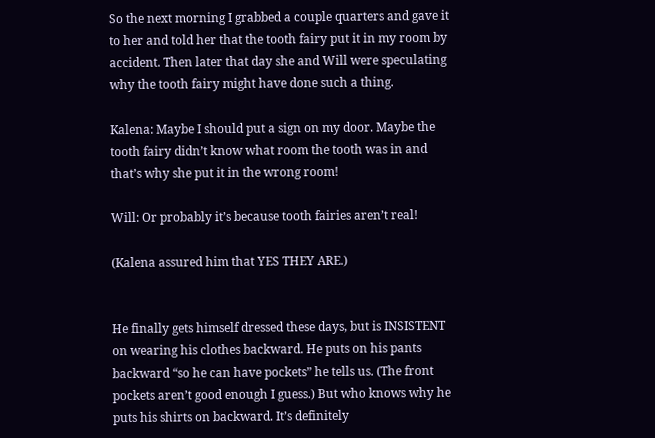So the next morning I grabbed a couple quarters and gave it to her and told her that the tooth fairy put it in my room by accident. Then later that day she and Will were speculating why the tooth fairy might have done such a thing.

Kalena: Maybe I should put a sign on my door. Maybe the tooth fairy didn’t know what room the tooth was in and that’s why she put it in the wrong room!

Will: Or probably it’s because tooth fairies aren’t real!

(Kalena assured him that YES THEY ARE.)


He finally gets himself dressed these days, but is INSISTENT on wearing his clothes backward. He puts on his pants backward “so he can have pockets” he tells us. (The front pockets aren’t good enough I guess.) But who knows why he puts his shirts on backward. It’s definitely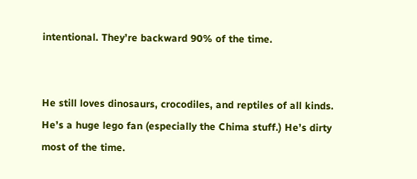intentional. They’re backward 90% of the time.


He still loves dinosaurs, crocodiles, and reptiles of all kinds. He’s a huge lego fan (especially the Chima stuff.) He’s dirty most of the time.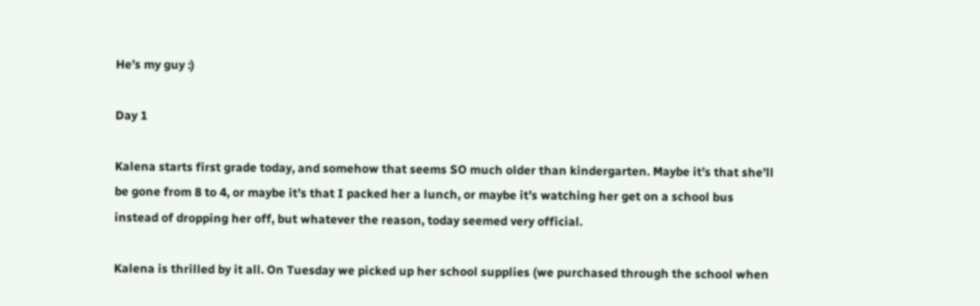He’s my guy :)

Day 1

Kalena starts first grade today, and somehow that seems SO much older than kindergarten. Maybe it’s that she’ll be gone from 8 to 4, or maybe it’s that I packed her a lunch, or maybe it’s watching her get on a school bus instead of dropping her off, but whatever the reason, today seemed very official.

Kalena is thrilled by it all. On Tuesday we picked up her school supplies (we purchased through the school when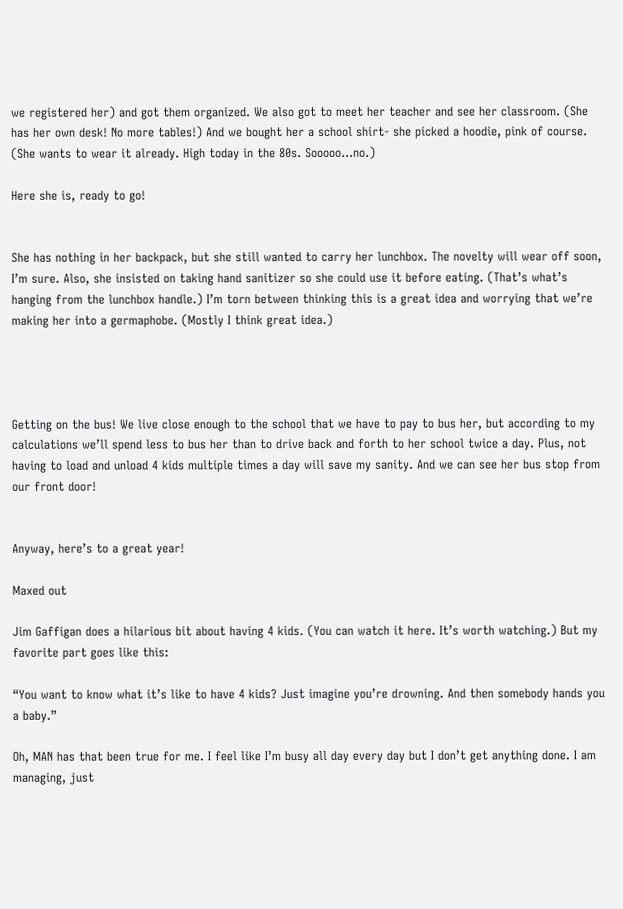we registered her) and got them organized. We also got to meet her teacher and see her classroom. (She has her own desk! No more tables!) And we bought her a school shirt- she picked a hoodie, pink of course. (She wants to wear it already. High today in the 80s. Sooooo…no.)

Here she is, ready to go!


She has nothing in her backpack, but she still wanted to carry her lunchbox. The novelty will wear off soon, I’m sure. Also, she insisted on taking hand sanitizer so she could use it before eating. (That’s what’s hanging from the lunchbox handle.) I’m torn between thinking this is a great idea and worrying that we’re making her into a germaphobe. (Mostly I think great idea.)




Getting on the bus! We live close enough to the school that we have to pay to bus her, but according to my calculations we’ll spend less to bus her than to drive back and forth to her school twice a day. Plus, not having to load and unload 4 kids multiple times a day will save my sanity. And we can see her bus stop from our front door!


Anyway, here’s to a great year!

Maxed out

Jim Gaffigan does a hilarious bit about having 4 kids. (You can watch it here. It’s worth watching.) But my favorite part goes like this:

“You want to know what it’s like to have 4 kids? Just imagine you’re drowning. And then somebody hands you a baby.”

Oh, MAN has that been true for me. I feel like I’m busy all day every day but I don’t get anything done. I am managing, just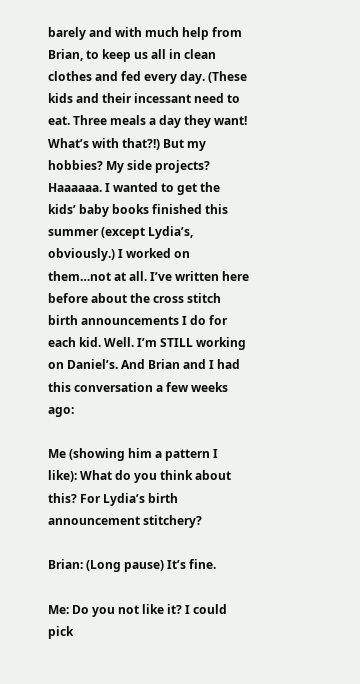barely and with much help from Brian, to keep us all in clean clothes and fed every day. (These kids and their incessant need to eat. Three meals a day they want! What’s with that?!) But my hobbies? My side projects? Haaaaaa. I wanted to get the kids’ baby books finished this summer (except Lydia’s, obviously.) I worked on them…not at all. I’ve written here before about the cross stitch birth announcements I do for each kid. Well. I’m STILL working on Daniel’s. And Brian and I had this conversation a few weeks ago:

Me (showing him a pattern I like): What do you think about this? For Lydia’s birth announcement stitchery?

Brian: (Long pause) It’s fine.

Me: Do you not like it? I could pick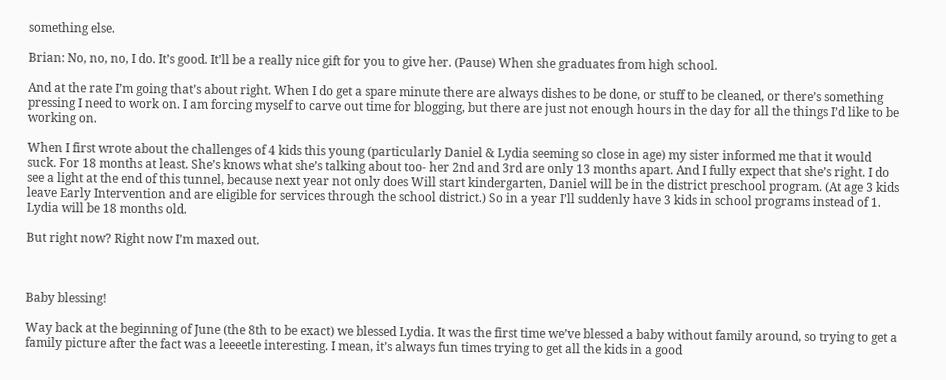something else.

Brian: No, no, no, I do. It’s good. It’ll be a really nice gift for you to give her. (Pause) When she graduates from high school.

And at the rate I’m going that’s about right. When I do get a spare minute there are always dishes to be done, or stuff to be cleaned, or there’s something pressing I need to work on. I am forcing myself to carve out time for blogging, but there are just not enough hours in the day for all the things I’d like to be working on.

When I first wrote about the challenges of 4 kids this young (particularly Daniel & Lydia seeming so close in age) my sister informed me that it would suck. For 18 months at least. She’s knows what she’s talking about too- her 2nd and 3rd are only 13 months apart. And I fully expect that she’s right. I do see a light at the end of this tunnel, because next year not only does Will start kindergarten, Daniel will be in the district preschool program. (At age 3 kids leave Early Intervention and are eligible for services through the school district.) So in a year I’ll suddenly have 3 kids in school programs instead of 1. Lydia will be 18 months old.

But right now? Right now I’m maxed out.



Baby blessing!

Way back at the beginning of June (the 8th to be exact) we blessed Lydia. It was the first time we’ve blessed a baby without family around, so trying to get a family picture after the fact was a leeeetle interesting. I mean, it’s always fun times trying to get all the kids in a good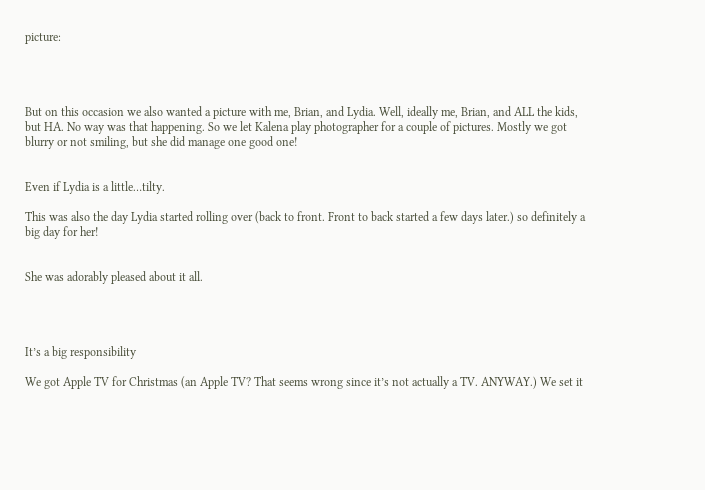picture:




But on this occasion we also wanted a picture with me, Brian, and Lydia. Well, ideally me, Brian, and ALL the kids, but HA. No way was that happening. So we let Kalena play photographer for a couple of pictures. Mostly we got blurry or not smiling, but she did manage one good one!


Even if Lydia is a little…tilty.

This was also the day Lydia started rolling over (back to front. Front to back started a few days later.) so definitely a big day for her!


She was adorably pleased about it all.




It’s a big responsibility

We got Apple TV for Christmas (an Apple TV? That seems wrong since it’s not actually a TV. ANYWAY.) We set it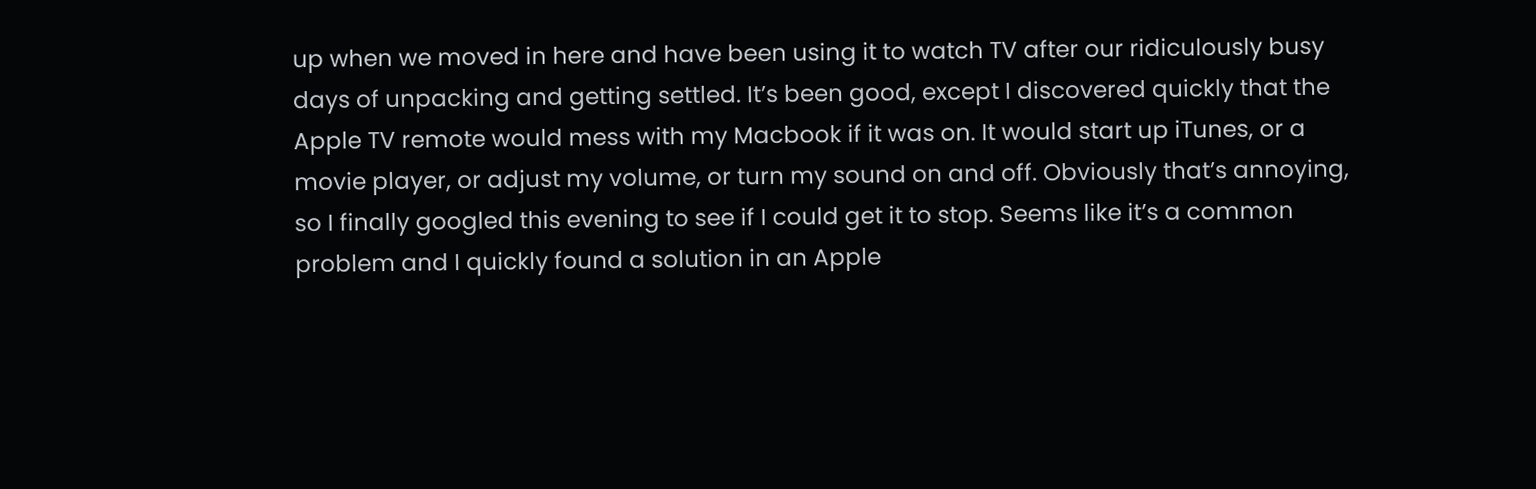up when we moved in here and have been using it to watch TV after our ridiculously busy days of unpacking and getting settled. It’s been good, except I discovered quickly that the Apple TV remote would mess with my Macbook if it was on. It would start up iTunes, or a movie player, or adjust my volume, or turn my sound on and off. Obviously that’s annoying, so I finally googled this evening to see if I could get it to stop. Seems like it’s a common problem and I quickly found a solution in an Apple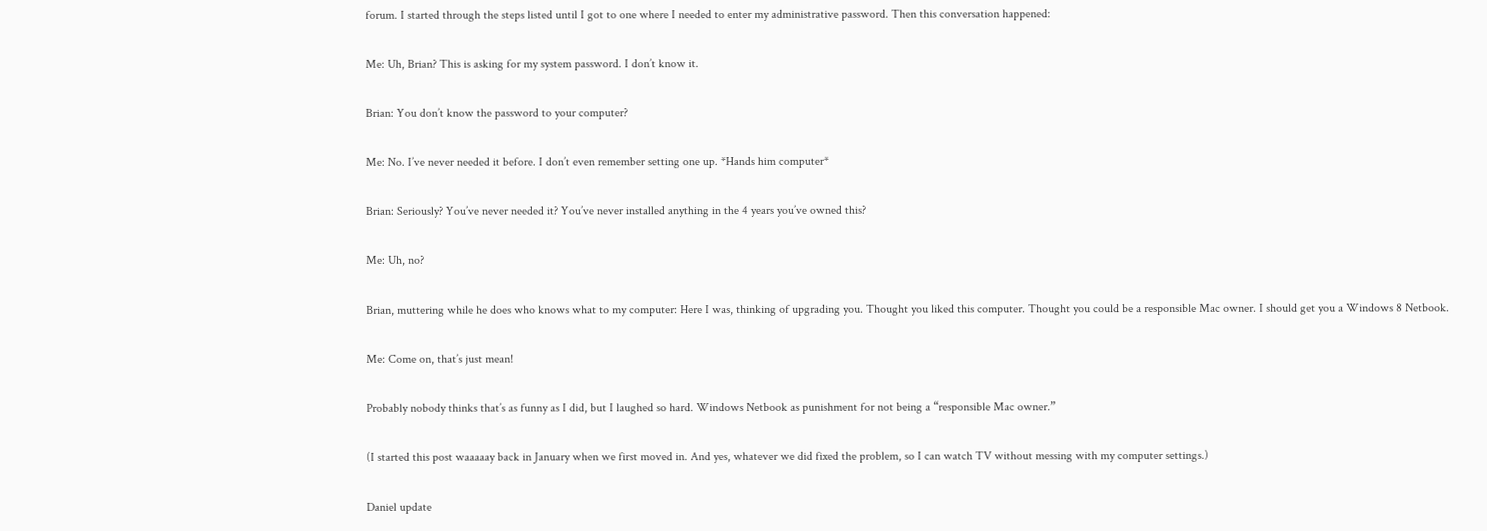forum. I started through the steps listed until I got to one where I needed to enter my administrative password. Then this conversation happened:

Me: Uh, Brian? This is asking for my system password. I don’t know it.

Brian: You don’t know the password to your computer?

Me: No. I’ve never needed it before. I don’t even remember setting one up. *Hands him computer*

Brian: Seriously? You’ve never needed it? You’ve never installed anything in the 4 years you’ve owned this?

Me: Uh, no?

Brian, muttering while he does who knows what to my computer: Here I was, thinking of upgrading you. Thought you liked this computer. Thought you could be a responsible Mac owner. I should get you a Windows 8 Netbook.

Me: Come on, that’s just mean!

Probably nobody thinks that’s as funny as I did, but I laughed so hard. Windows Netbook as punishment for not being a “responsible Mac owner.”

(I started this post waaaaay back in January when we first moved in. And yes, whatever we did fixed the problem, so I can watch TV without messing with my computer settings.)

Daniel update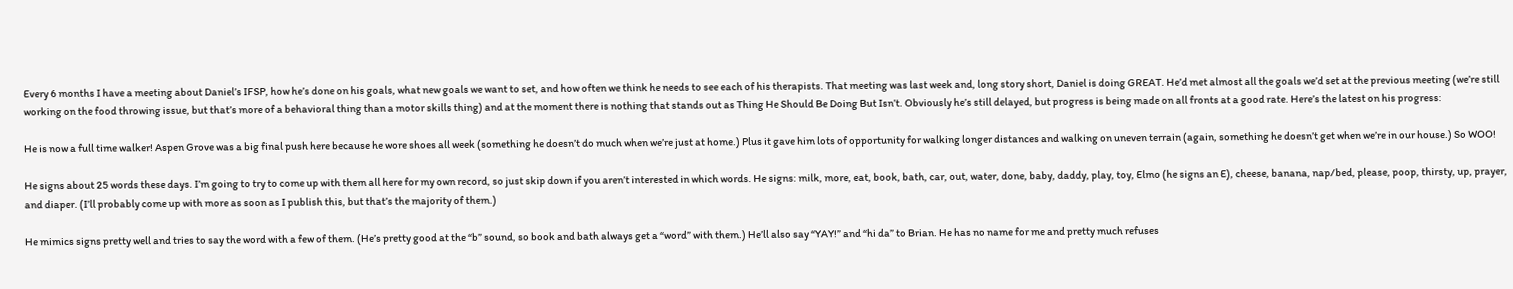Every 6 months I have a meeting about Daniel’s IFSP, how he’s done on his goals, what new goals we want to set, and how often we think he needs to see each of his therapists. That meeting was last week and, long story short, Daniel is doing GREAT. He’d met almost all the goals we’d set at the previous meeting (we’re still working on the food throwing issue, but that’s more of a behavioral thing than a motor skills thing) and at the moment there is nothing that stands out as Thing He Should Be Doing But Isn’t. Obviously he’s still delayed, but progress is being made on all fronts at a good rate. Here’s the latest on his progress:

He is now a full time walker! Aspen Grove was a big final push here because he wore shoes all week (something he doesn’t do much when we’re just at home.) Plus it gave him lots of opportunity for walking longer distances and walking on uneven terrain (again, something he doesn’t get when we’re in our house.) So WOO!

He signs about 25 words these days. I’m going to try to come up with them all here for my own record, so just skip down if you aren’t interested in which words. He signs: milk, more, eat, book, bath, car, out, water, done, baby, daddy, play, toy, Elmo (he signs an E), cheese, banana, nap/bed, please, poop, thirsty, up, prayer, and diaper. (I’ll probably come up with more as soon as I publish this, but that’s the majority of them.)

He mimics signs pretty well and tries to say the word with a few of them. (He’s pretty good at the “b” sound, so book and bath always get a “word” with them.) He’ll also say “YAY!” and “hi da” to Brian. He has no name for me and pretty much refuses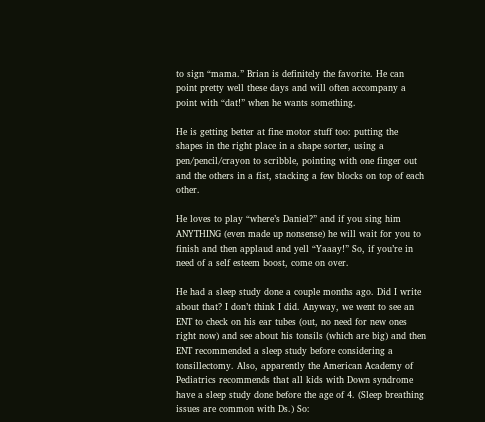to sign “mama.” Brian is definitely the favorite. He can point pretty well these days and will often accompany a point with “dat!” when he wants something.

He is getting better at fine motor stuff too: putting the shapes in the right place in a shape sorter, using a pen/pencil/crayon to scribble, pointing with one finger out and the others in a fist, stacking a few blocks on top of each other.

He loves to play “where’s Daniel?” and if you sing him ANYTHING (even made up nonsense) he will wait for you to finish and then applaud and yell “Yaaay!” So, if you’re in need of a self esteem boost, come on over.

He had a sleep study done a couple months ago. Did I write about that? I don’t think I did. Anyway, we went to see an ENT to check on his ear tubes (out, no need for new ones right now) and see about his tonsils (which are big) and then ENT recommended a sleep study before considering a tonsillectomy. Also, apparently the American Academy of Pediatrics recommends that all kids with Down syndrome have a sleep study done before the age of 4. (Sleep breathing issues are common with Ds.) So: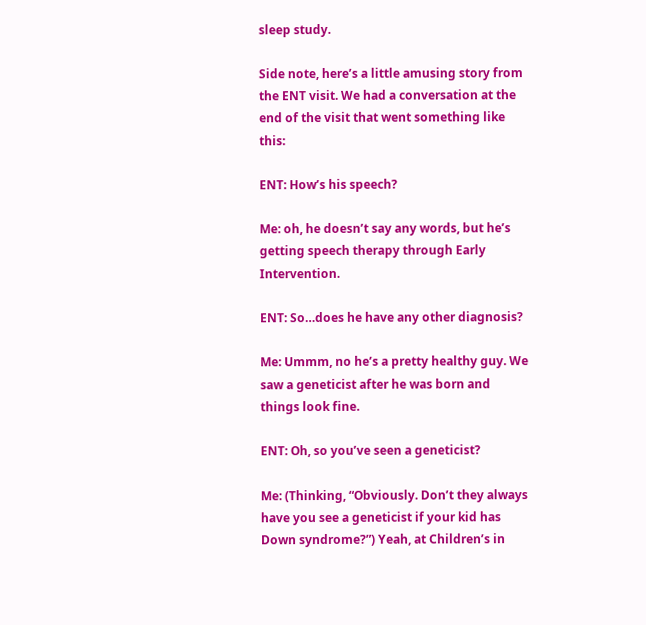sleep study.

Side note, here’s a little amusing story from the ENT visit. We had a conversation at the end of the visit that went something like this:

ENT: How’s his speech?

Me: oh, he doesn’t say any words, but he’s getting speech therapy through Early Intervention.

ENT: So…does he have any other diagnosis?

Me: Ummm, no he’s a pretty healthy guy. We saw a geneticist after he was born and things look fine.

ENT: Oh, so you’ve seen a geneticist?

Me: (Thinking, “Obviously. Don’t they always have you see a geneticist if your kid has Down syndrome?”) Yeah, at Children’s in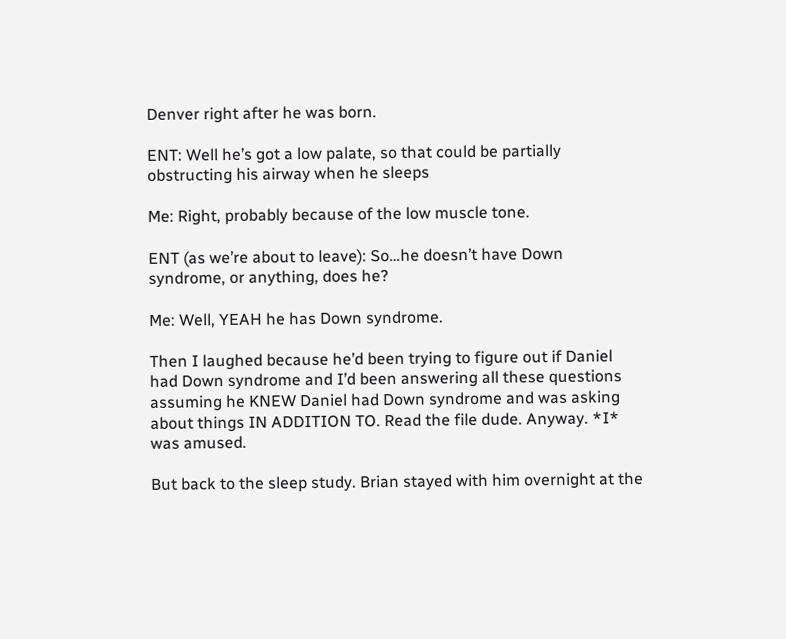Denver right after he was born.

ENT: Well he’s got a low palate, so that could be partially obstructing his airway when he sleeps

Me: Right, probably because of the low muscle tone.

ENT (as we’re about to leave): So…he doesn’t have Down syndrome, or anything, does he?

Me: Well, YEAH he has Down syndrome.

Then I laughed because he’d been trying to figure out if Daniel had Down syndrome and I’d been answering all these questions assuming he KNEW Daniel had Down syndrome and was asking about things IN ADDITION TO. Read the file dude. Anyway. *I* was amused.

But back to the sleep study. Brian stayed with him overnight at the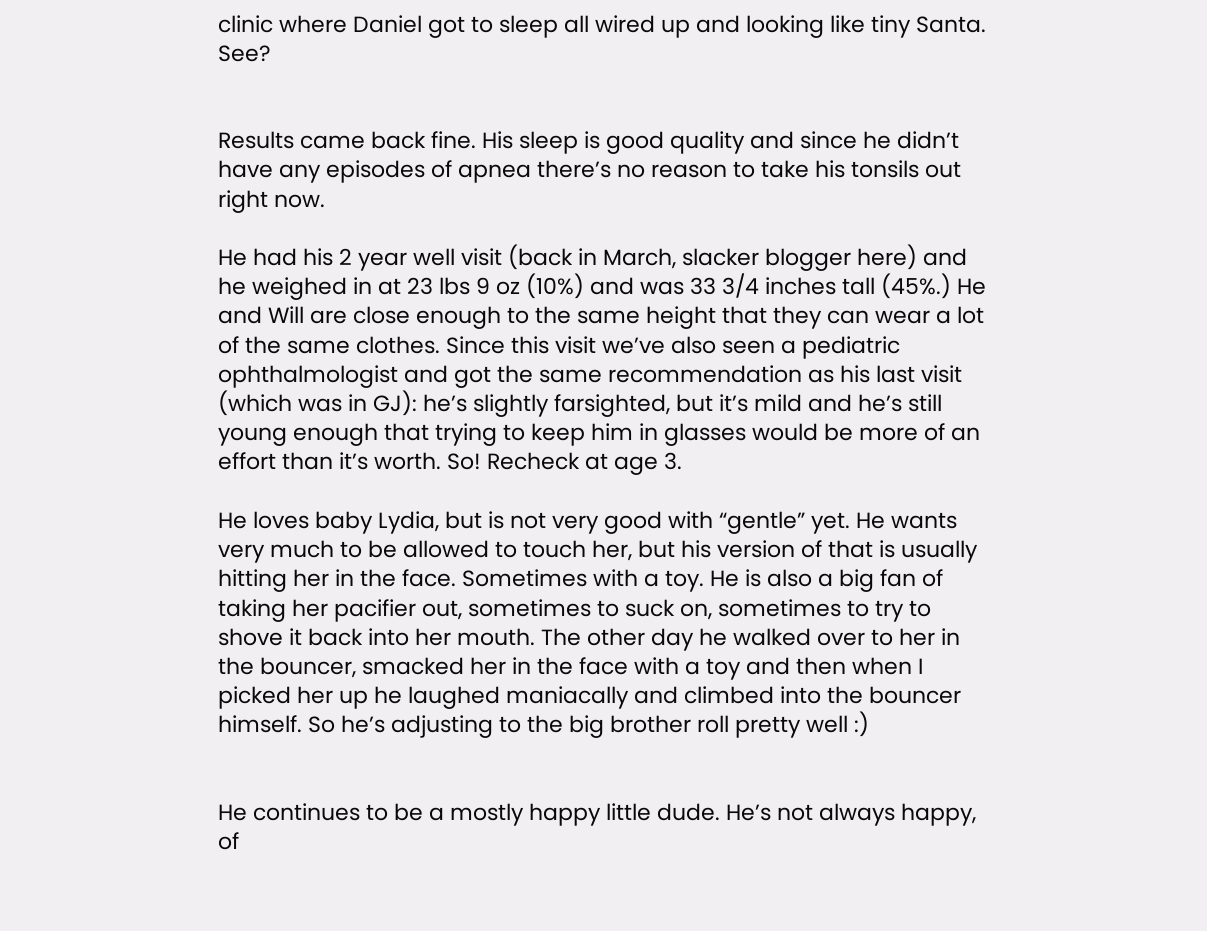clinic where Daniel got to sleep all wired up and looking like tiny Santa. See?


Results came back fine. His sleep is good quality and since he didn’t have any episodes of apnea there’s no reason to take his tonsils out right now.

He had his 2 year well visit (back in March, slacker blogger here) and he weighed in at 23 lbs 9 oz (10%) and was 33 3/4 inches tall (45%.) He and Will are close enough to the same height that they can wear a lot of the same clothes. Since this visit we’ve also seen a pediatric ophthalmologist and got the same recommendation as his last visit (which was in GJ): he’s slightly farsighted, but it’s mild and he’s still young enough that trying to keep him in glasses would be more of an effort than it’s worth. So! Recheck at age 3.

He loves baby Lydia, but is not very good with “gentle” yet. He wants very much to be allowed to touch her, but his version of that is usually hitting her in the face. Sometimes with a toy. He is also a big fan of taking her pacifier out, sometimes to suck on, sometimes to try to shove it back into her mouth. The other day he walked over to her in the bouncer, smacked her in the face with a toy and then when I picked her up he laughed maniacally and climbed into the bouncer himself. So he’s adjusting to the big brother roll pretty well :)


He continues to be a mostly happy little dude. He’s not always happy, of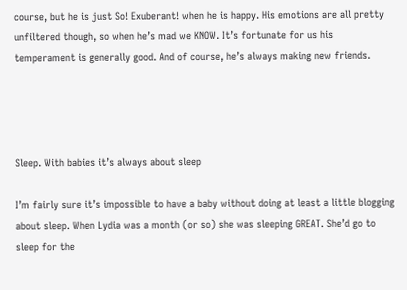course, but he is just So! Exuberant! when he is happy. His emotions are all pretty unfiltered though, so when he’s mad we KNOW. It’s fortunate for us his temperament is generally good. And of course, he’s always making new friends.




Sleep. With babies it’s always about sleep

I’m fairly sure it’s impossible to have a baby without doing at least a little blogging about sleep. When Lydia was a month (or so) she was sleeping GREAT. She’d go to sleep for the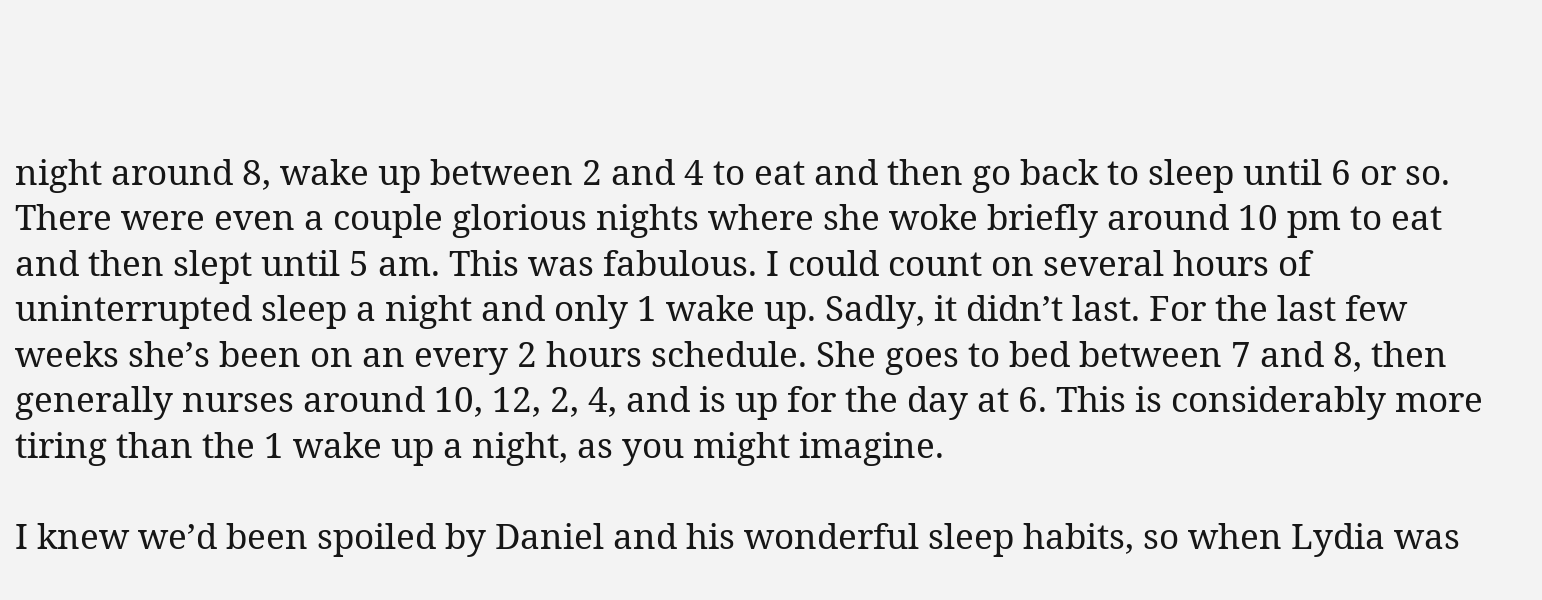night around 8, wake up between 2 and 4 to eat and then go back to sleep until 6 or so. There were even a couple glorious nights where she woke briefly around 10 pm to eat and then slept until 5 am. This was fabulous. I could count on several hours of uninterrupted sleep a night and only 1 wake up. Sadly, it didn’t last. For the last few weeks she’s been on an every 2 hours schedule. She goes to bed between 7 and 8, then generally nurses around 10, 12, 2, 4, and is up for the day at 6. This is considerably more tiring than the 1 wake up a night, as you might imagine.

I knew we’d been spoiled by Daniel and his wonderful sleep habits, so when Lydia was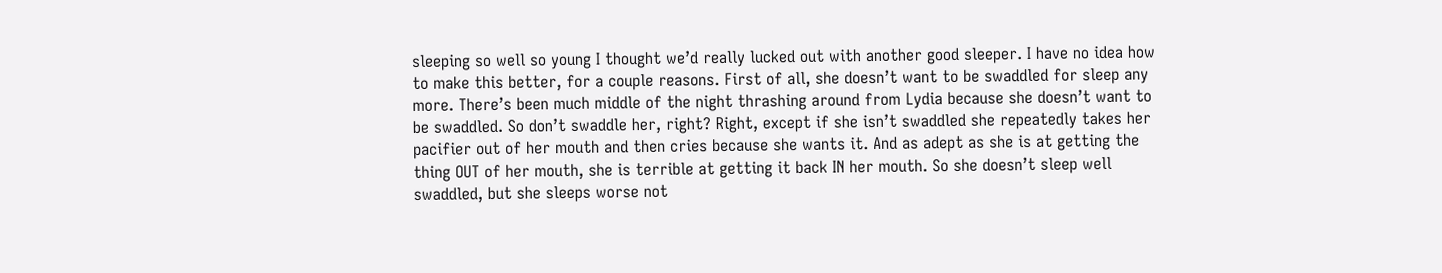sleeping so well so young I thought we’d really lucked out with another good sleeper. I have no idea how to make this better, for a couple reasons. First of all, she doesn’t want to be swaddled for sleep any more. There’s been much middle of the night thrashing around from Lydia because she doesn’t want to be swaddled. So don’t swaddle her, right? Right, except if she isn’t swaddled she repeatedly takes her pacifier out of her mouth and then cries because she wants it. And as adept as she is at getting the thing OUT of her mouth, she is terrible at getting it back IN her mouth. So she doesn’t sleep well swaddled, but she sleeps worse not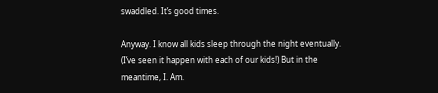swaddled. It’s good times.

Anyway. I know all kids sleep through the night eventually. (I’ve seen it happen with each of our kids!) But in the meantime, I. Am.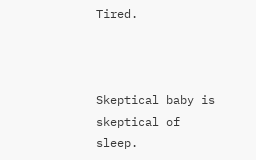Tired.



Skeptical baby is skeptical of sleep.